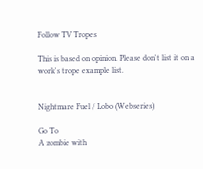Follow TV Tropes

This is based on opinion. Please don't list it on a work's trope example list.


Nightmare Fuel / Lobo (Webseries)

Go To
A zombie with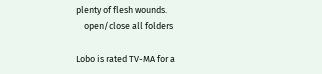plenty of flesh wounds.
    open/close all folders

Lobo is rated TV-MA for a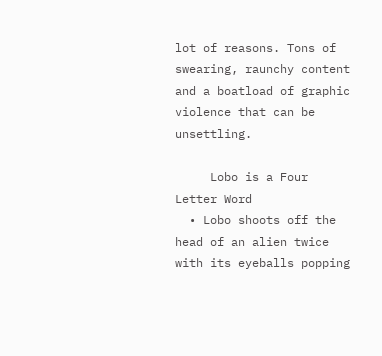lot of reasons. Tons of swearing, raunchy content and a boatload of graphic violence that can be unsettling.

     Lobo is a Four Letter Word
  • Lobo shoots off the head of an alien twice with its eyeballs popping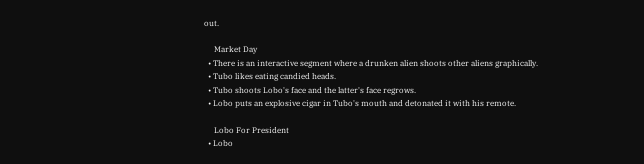out.

     Market Day
  • There is an interactive segment where a drunken alien shoots other aliens graphically.
  • Tubo likes eating candied heads.
  • Tubo shoots Lobo's face and the latter's face regrows.
  • Lobo puts an explosive cigar in Tubo's mouth and detonated it with his remote.

     Lobo For President
  • Lobo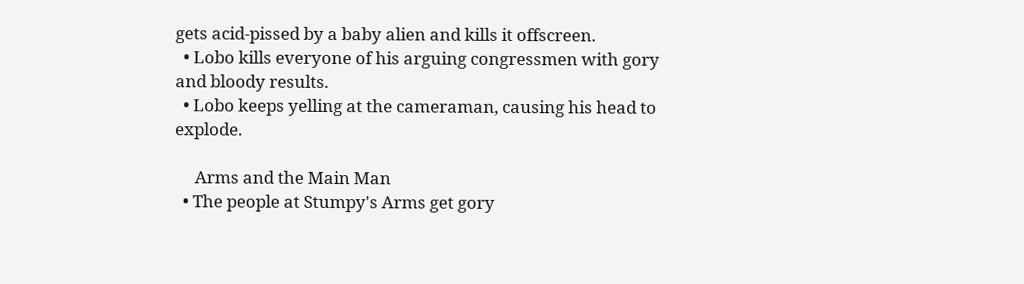gets acid-pissed by a baby alien and kills it offscreen.
  • Lobo kills everyone of his arguing congressmen with gory and bloody results.
  • Lobo keeps yelling at the cameraman, causing his head to explode.

     Arms and the Main Man
  • The people at Stumpy's Arms get gory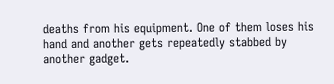deaths from his equipment. One of them loses his hand and another gets repeatedly stabbed by another gadget.